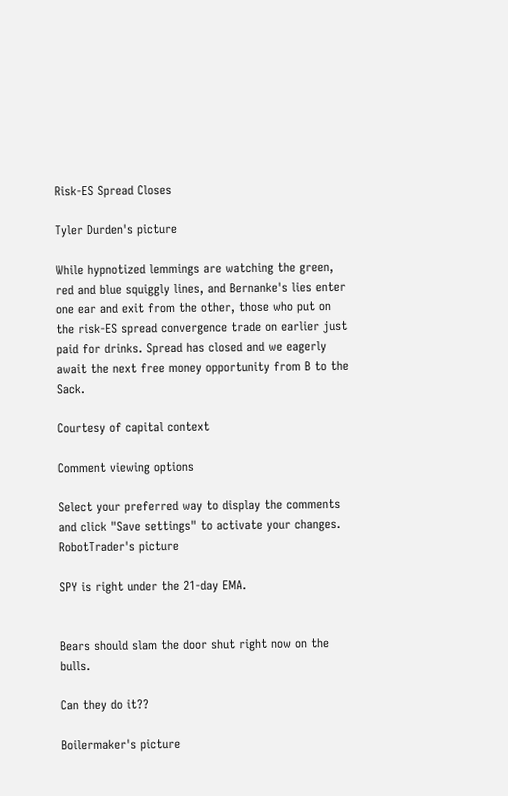Risk-ES Spread Closes

Tyler Durden's picture

While hypnotized lemmings are watching the green, red and blue squiggly lines, and Bernanke's lies enter one ear and exit from the other, those who put on the risk-ES spread convergence trade on earlier just paid for drinks. Spread has closed and we eagerly await the next free money opportunity from B to the Sack.

Courtesy of capital context

Comment viewing options

Select your preferred way to display the comments and click "Save settings" to activate your changes.
RobotTrader's picture

SPY is right under the 21-day EMA.


Bears should slam the door shut right now on the bulls.

Can they do it??

Boilermaker's picture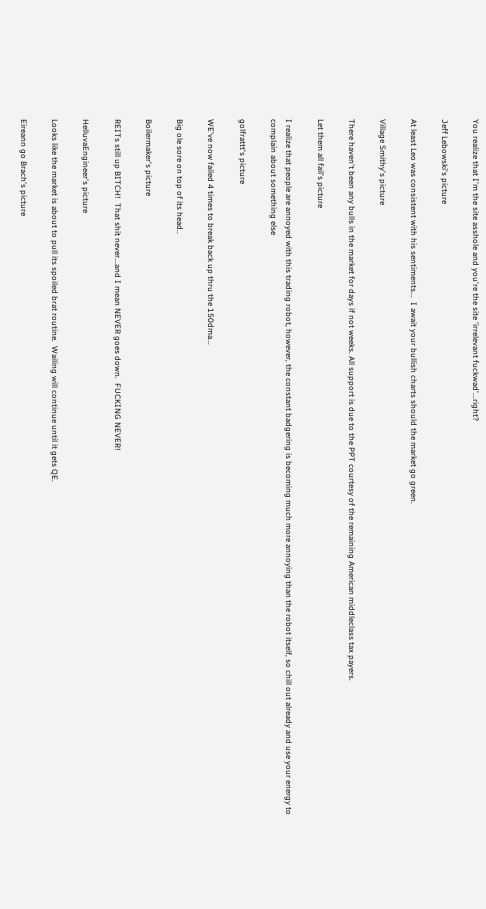You realize that I'm the site asshole and you're the site 'irrelevant fuckwad'...right?

Jeff Lebowski's picture

At least Leo was consistent with his sentiments...  I await your bullish charts should the market go green.

Village Smithy's picture

There haven't been any bulls in the market for days if not weeks. All support is due to the PPT courtesy of the remaining American middleclass tax payers.

Let them all fail's picture

I realize that people are annoyed with this trading robot, however, the constant badgering is becoming much more annoying than the robot itself, so chill out already and use your energy to complain about something else

golfrattt's picture

WE've now failed 4 times to break back up thru the 150dma...

Big ole sore on top of its head..

Boilermaker's picture

REITs still up BITCH!  That shit never...and I mean NEVER goes down.  FUCKING NEVER!

HelluvaEngineer's picture

Looks like the market is about to pull its spoiled brat routine.  Wailing will continue until it gets QE.

Eireann go Brach's picture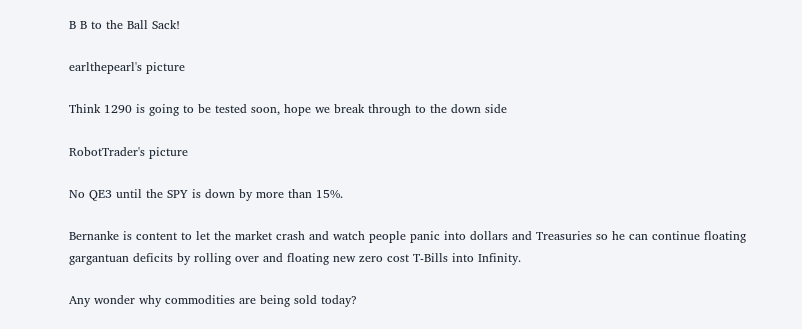B B to the Ball Sack!

earlthepearl's picture

Think 1290 is going to be tested soon, hope we break through to the down side

RobotTrader's picture

No QE3 until the SPY is down by more than 15%.

Bernanke is content to let the market crash and watch people panic into dollars and Treasuries so he can continue floating gargantuan deficits by rolling over and floating new zero cost T-Bills into Infinity.

Any wonder why commodities are being sold today?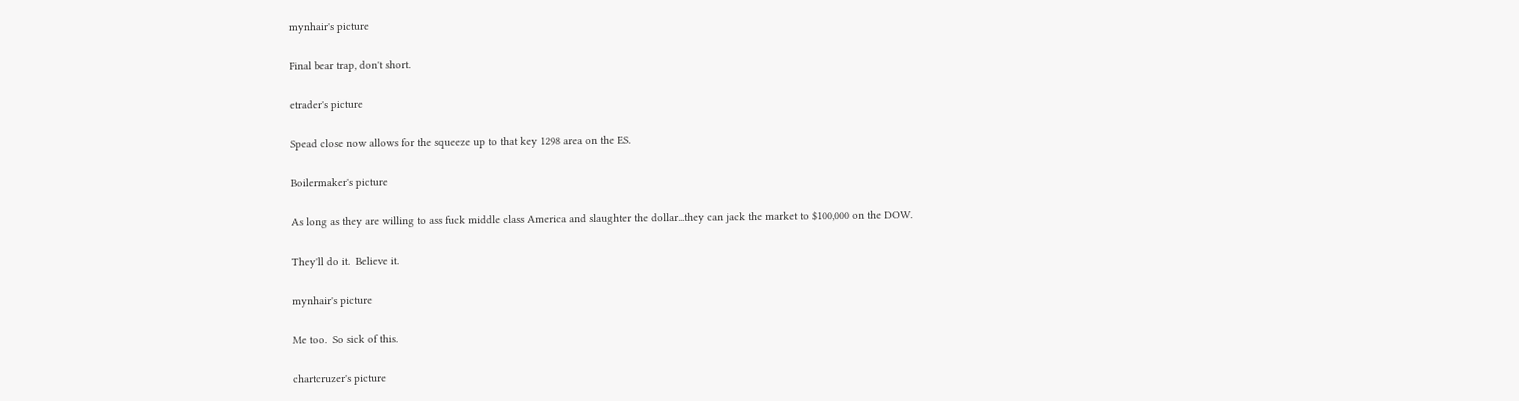mynhair's picture

Final bear trap, don't short.

etrader's picture

Spead close now allows for the squeeze up to that key 1298 area on the ES.

Boilermaker's picture

As long as they are willing to ass fuck middle class America and slaughter the dollar...they can jack the market to $100,000 on the DOW.

They'll do it.  Believe it.

mynhair's picture

Me too.  So sick of this.

chartcruzer's picture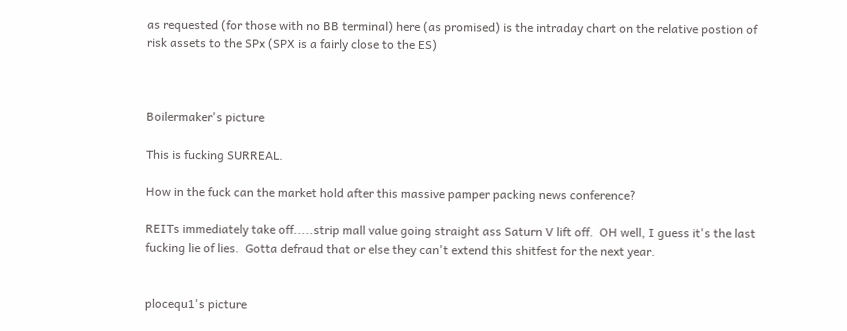as requested (for those with no BB terminal) here (as promised) is the intraday chart on the relative postion of risk assets to the SPx (SPX is a fairly close to the ES)



Boilermaker's picture

This is fucking SURREAL.

How in the fuck can the market hold after this massive pamper packing news conference?

REITs immediately take off.....strip mall value going straight ass Saturn V lift off.  OH well, I guess it's the last fucking lie of lies.  Gotta defraud that or else they can't extend this shitfest for the next year.


plocequ1's picture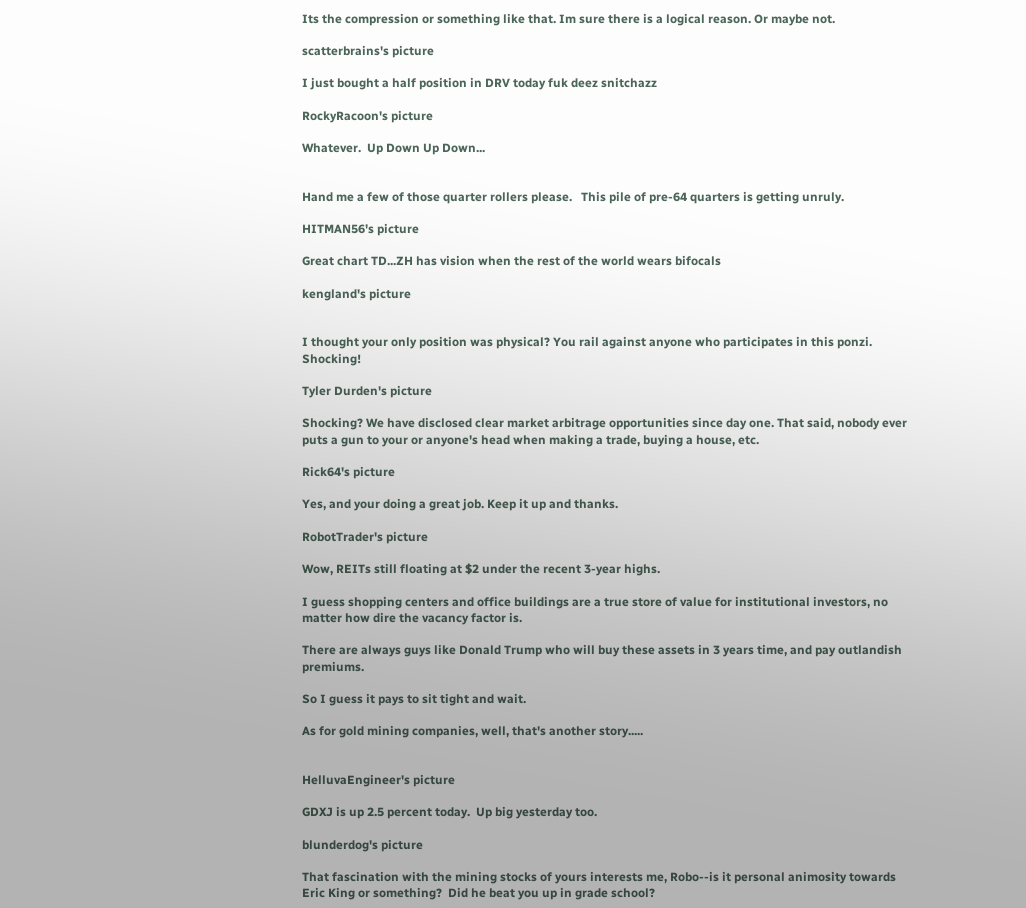Its the compression or something like that. Im sure there is a logical reason. Or maybe not.

scatterbrains's picture

I just bought a half position in DRV today fuk deez snitchazz

RockyRacoon's picture

Whatever.  Up Down Up Down...


Hand me a few of those quarter rollers please.   This pile of pre-64 quarters is getting unruly.

HITMAN56's picture

Great chart TD...ZH has vision when the rest of the world wears bifocals

kengland's picture


I thought your only position was physical? You rail against anyone who participates in this ponzi. Shocking!

Tyler Durden's picture

Shocking? We have disclosed clear market arbitrage opportunities since day one. That said, nobody ever puts a gun to your or anyone's head when making a trade, buying a house, etc.

Rick64's picture

Yes, and your doing a great job. Keep it up and thanks.

RobotTrader's picture

Wow, REITs still floating at $2 under the recent 3-year highs.

I guess shopping centers and office buildings are a true store of value for institutional investors, no matter how dire the vacancy factor is.

There are always guys like Donald Trump who will buy these assets in 3 years time, and pay outlandish premiums.

So I guess it pays to sit tight and wait.

As for gold mining companies, well, that's another story.....


HelluvaEngineer's picture

GDXJ is up 2.5 percent today.  Up big yesterday too.

blunderdog's picture

That fascination with the mining stocks of yours interests me, Robo--is it personal animosity towards Eric King or something?  Did he beat you up in grade school?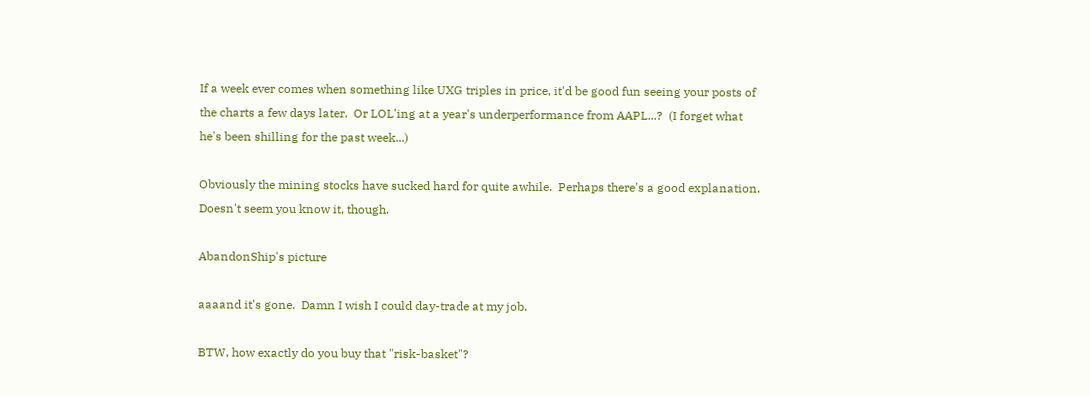If a week ever comes when something like UXG triples in price, it'd be good fun seeing your posts of the charts a few days later.  Or LOL'ing at a year's underperformance from AAPL...?  (I forget what he's been shilling for the past week...)

Obviously the mining stocks have sucked hard for quite awhile.  Perhaps there's a good explanation.  Doesn't seem you know it, though.

AbandonShip's picture

aaaand it's gone.  Damn I wish I could day-trade at my job.

BTW, how exactly do you buy that "risk-basket"?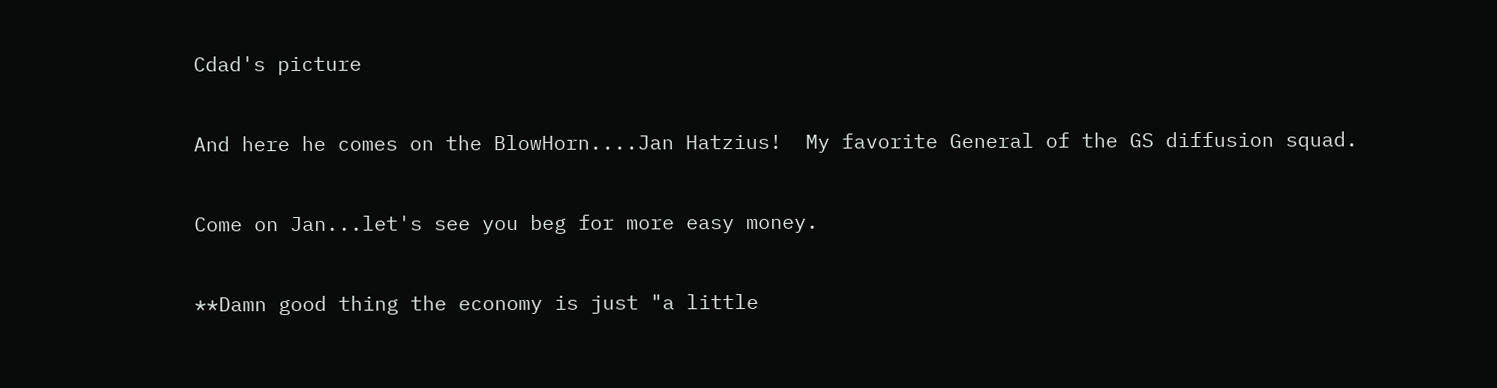Cdad's picture

And here he comes on the BlowHorn....Jan Hatzius!  My favorite General of the GS diffusion squad.

Come on Jan...let's see you beg for more easy money.

**Damn good thing the economy is just "a little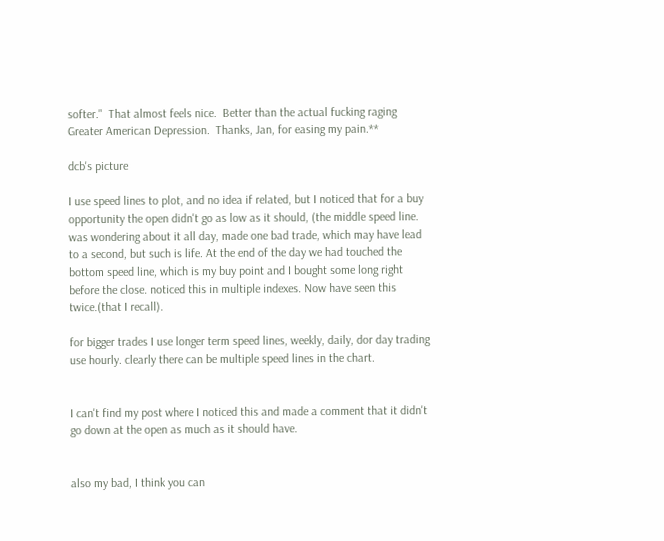softer."  That almost feels nice.  Better than the actual fucking raging Greater American Depression.  Thanks, Jan, for easing my pain.**

dcb's picture

I use speed lines to plot, and no idea if related, but I noticed that for a buy opportunity the open didn't go as low as it should, (the middle speed line. was wondering about it all day, made one bad trade, which may have lead to a second, but such is life. At the end of the day we had touched the bottom speed line, which is my buy point and I bought some long right before the close. noticed this in multiple indexes. Now have seen this twice.(that I recall).

for bigger trades I use longer term speed lines, weekly, daily, dor day trading use hourly. clearly there can be multiple speed lines in the chart.


I can't find my post where I noticed this and made a comment that it didn't go down at the open as much as it should have.


also my bad, I think you can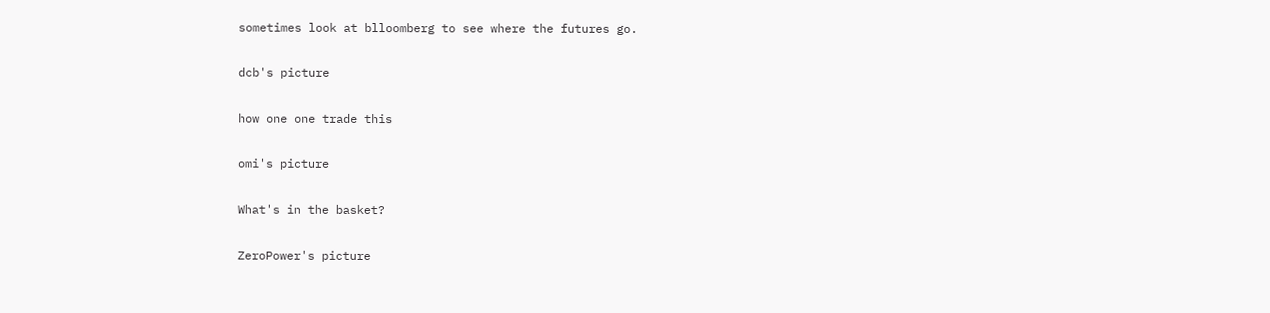sometimes look at blloomberg to see where the futures go.

dcb's picture

how one one trade this

omi's picture

What's in the basket?

ZeroPower's picture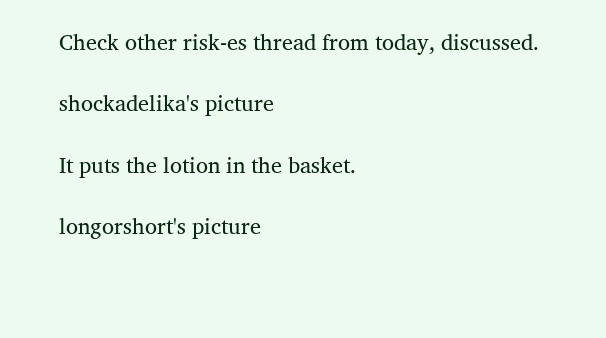Check other risk-es thread from today, discussed.

shockadelika's picture

It puts the lotion in the basket.

longorshort's picture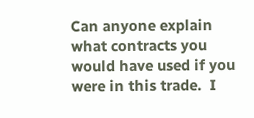Can anyone explain what contracts you would have used if you were in this trade.  I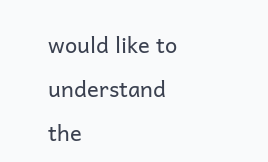would like to understand the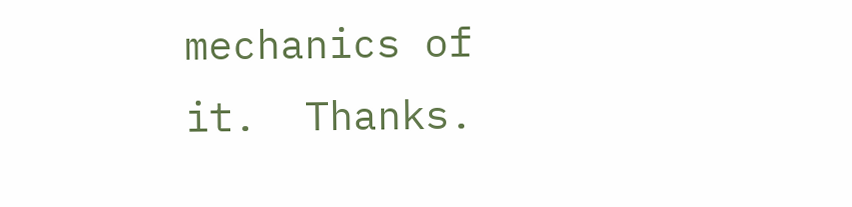mechanics of it.  Thanks.